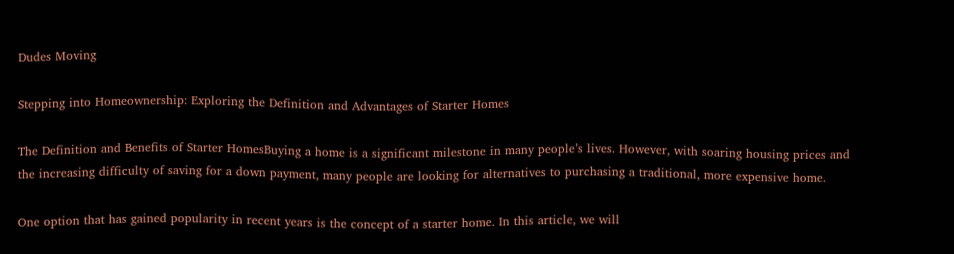Dudes Moving

Stepping into Homeownership: Exploring the Definition and Advantages of Starter Homes

The Definition and Benefits of Starter HomesBuying a home is a significant milestone in many people’s lives. However, with soaring housing prices and the increasing difficulty of saving for a down payment, many people are looking for alternatives to purchasing a traditional, more expensive home.

One option that has gained popularity in recent years is the concept of a starter home. In this article, we will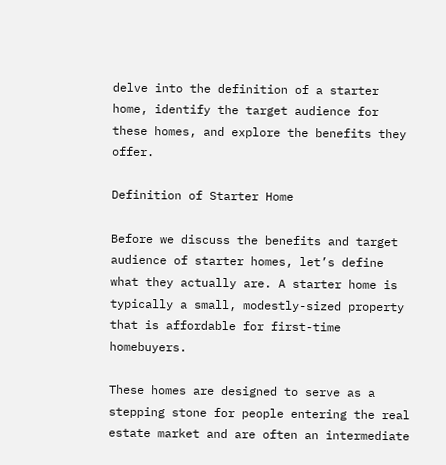delve into the definition of a starter home, identify the target audience for these homes, and explore the benefits they offer.

Definition of Starter Home

Before we discuss the benefits and target audience of starter homes, let’s define what they actually are. A starter home is typically a small, modestly-sized property that is affordable for first-time homebuyers.

These homes are designed to serve as a stepping stone for people entering the real estate market and are often an intermediate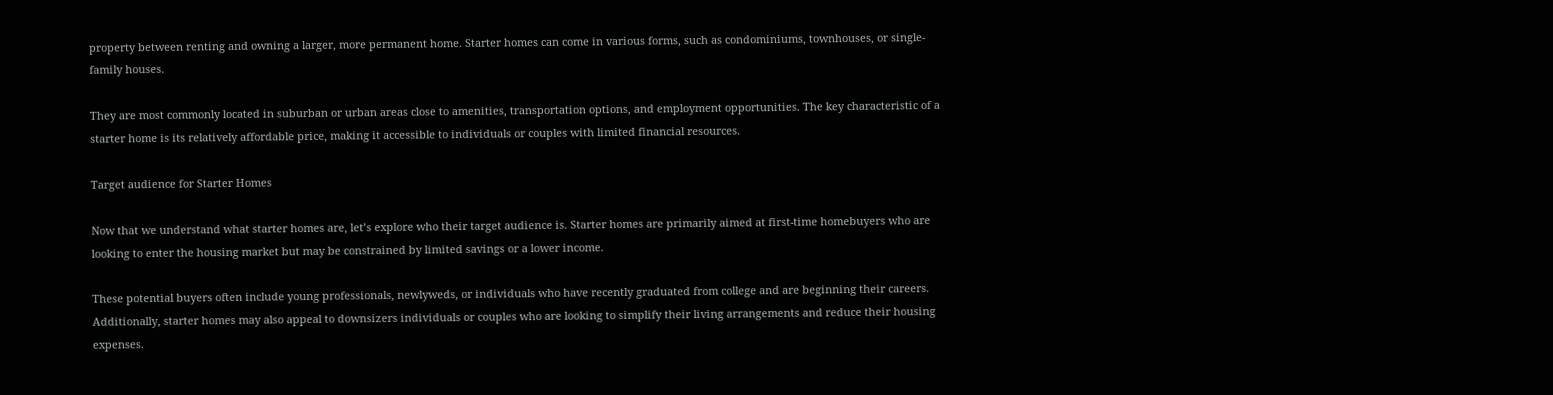property between renting and owning a larger, more permanent home. Starter homes can come in various forms, such as condominiums, townhouses, or single-family houses.

They are most commonly located in suburban or urban areas close to amenities, transportation options, and employment opportunities. The key characteristic of a starter home is its relatively affordable price, making it accessible to individuals or couples with limited financial resources.

Target audience for Starter Homes

Now that we understand what starter homes are, let’s explore who their target audience is. Starter homes are primarily aimed at first-time homebuyers who are looking to enter the housing market but may be constrained by limited savings or a lower income.

These potential buyers often include young professionals, newlyweds, or individuals who have recently graduated from college and are beginning their careers. Additionally, starter homes may also appeal to downsizers individuals or couples who are looking to simplify their living arrangements and reduce their housing expenses.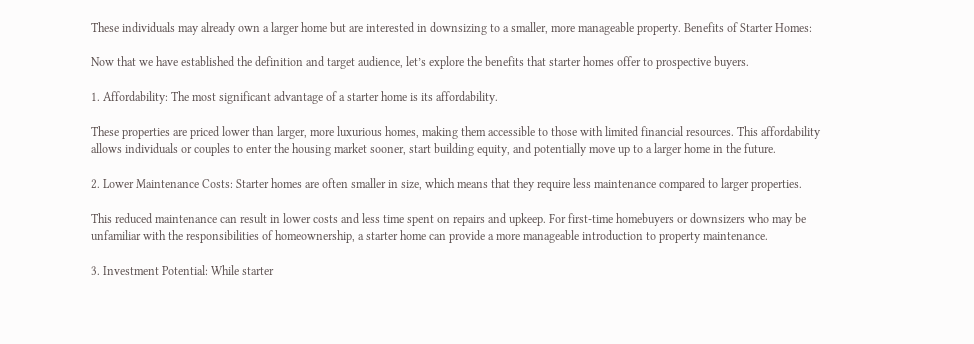These individuals may already own a larger home but are interested in downsizing to a smaller, more manageable property. Benefits of Starter Homes:

Now that we have established the definition and target audience, let’s explore the benefits that starter homes offer to prospective buyers.

1. Affordability: The most significant advantage of a starter home is its affordability.

These properties are priced lower than larger, more luxurious homes, making them accessible to those with limited financial resources. This affordability allows individuals or couples to enter the housing market sooner, start building equity, and potentially move up to a larger home in the future.

2. Lower Maintenance Costs: Starter homes are often smaller in size, which means that they require less maintenance compared to larger properties.

This reduced maintenance can result in lower costs and less time spent on repairs and upkeep. For first-time homebuyers or downsizers who may be unfamiliar with the responsibilities of homeownership, a starter home can provide a more manageable introduction to property maintenance.

3. Investment Potential: While starter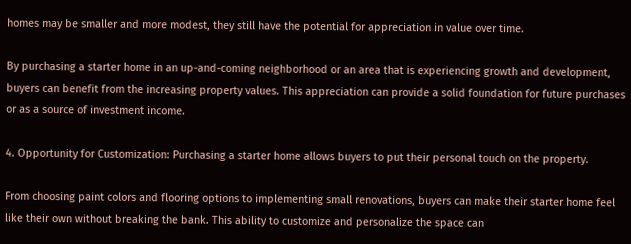homes may be smaller and more modest, they still have the potential for appreciation in value over time.

By purchasing a starter home in an up-and-coming neighborhood or an area that is experiencing growth and development, buyers can benefit from the increasing property values. This appreciation can provide a solid foundation for future purchases or as a source of investment income.

4. Opportunity for Customization: Purchasing a starter home allows buyers to put their personal touch on the property.

From choosing paint colors and flooring options to implementing small renovations, buyers can make their starter home feel like their own without breaking the bank. This ability to customize and personalize the space can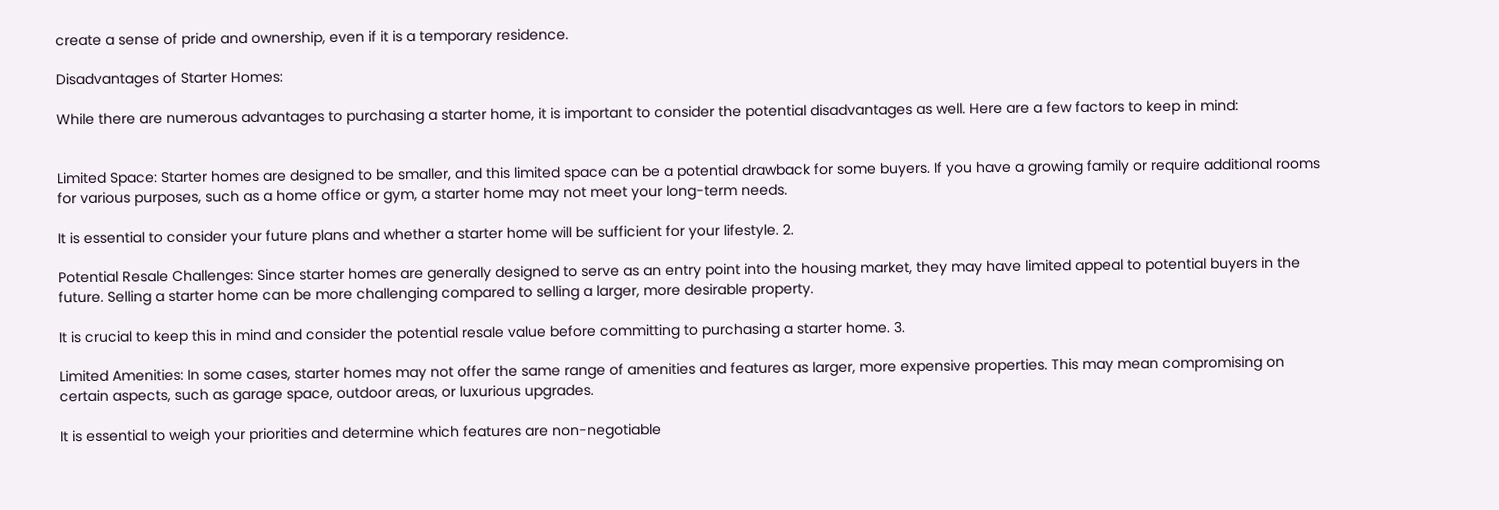create a sense of pride and ownership, even if it is a temporary residence.

Disadvantages of Starter Homes:

While there are numerous advantages to purchasing a starter home, it is important to consider the potential disadvantages as well. Here are a few factors to keep in mind:


Limited Space: Starter homes are designed to be smaller, and this limited space can be a potential drawback for some buyers. If you have a growing family or require additional rooms for various purposes, such as a home office or gym, a starter home may not meet your long-term needs.

It is essential to consider your future plans and whether a starter home will be sufficient for your lifestyle. 2.

Potential Resale Challenges: Since starter homes are generally designed to serve as an entry point into the housing market, they may have limited appeal to potential buyers in the future. Selling a starter home can be more challenging compared to selling a larger, more desirable property.

It is crucial to keep this in mind and consider the potential resale value before committing to purchasing a starter home. 3.

Limited Amenities: In some cases, starter homes may not offer the same range of amenities and features as larger, more expensive properties. This may mean compromising on certain aspects, such as garage space, outdoor areas, or luxurious upgrades.

It is essential to weigh your priorities and determine which features are non-negotiable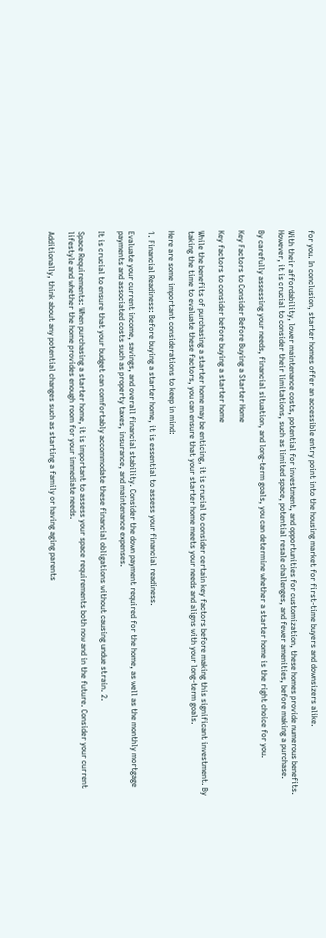for you. In conclusion, starter homes offer an accessible entry point into the housing market for first-time buyers and downsizers alike.

With their affordability, lower maintenance costs, potential for investment, and opportunities for customization, these homes provide numerous benefits. However, it is crucial to consider their limitations, such as limited space, potential resale challenges, and fewer amenities, before making a purchase.

By carefully assessing your needs, financial situation, and long-term goals, you can determine whether a starter home is the right choice for you.

Key Factors to Consider Before Buying a Starter Home

Key factors to consider before buying a starter home

While the benefits of purchasing a starter home may be enticing, it is crucial to consider certain key factors before making this significant investment. By taking the time to evaluate these factors, you can ensure that your starter home meets your needs and aligns with your long-term goals.

Here are some important considerations to keep in mind:

1. Financial Readiness: Before buying a starter home, it is essential to assess your financial readiness.

Evaluate your current income, savings, and overall financial stability. Consider the down payment required for the home, as well as the monthly mortgage payments and associated costs such as property taxes, insurance, and maintenance expenses.

It is crucial to ensure that your budget can comfortably accommodate these financial obligations without causing undue strain. 2.

Space Requirements: When purchasing a starter home, it is important to assess your space requirements both now and in the future. Consider your current lifestyle and whether the home provides enough room for your immediate needs.

Additionally, think about any potential changes such as starting a family or having aging parents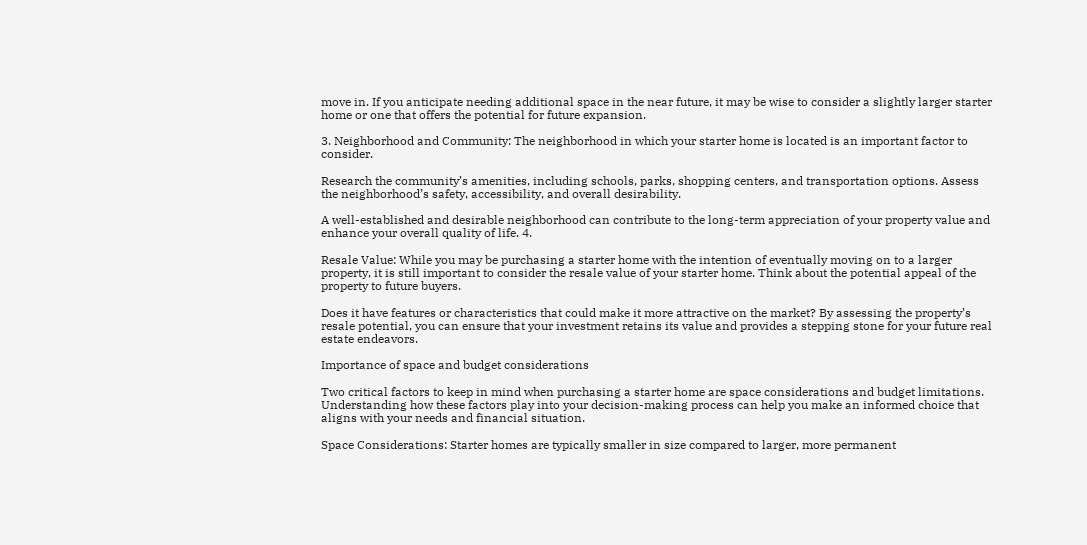move in. If you anticipate needing additional space in the near future, it may be wise to consider a slightly larger starter home or one that offers the potential for future expansion.

3. Neighborhood and Community: The neighborhood in which your starter home is located is an important factor to consider.

Research the community’s amenities, including schools, parks, shopping centers, and transportation options. Assess the neighborhood’s safety, accessibility, and overall desirability.

A well-established and desirable neighborhood can contribute to the long-term appreciation of your property value and enhance your overall quality of life. 4.

Resale Value: While you may be purchasing a starter home with the intention of eventually moving on to a larger property, it is still important to consider the resale value of your starter home. Think about the potential appeal of the property to future buyers.

Does it have features or characteristics that could make it more attractive on the market? By assessing the property’s resale potential, you can ensure that your investment retains its value and provides a stepping stone for your future real estate endeavors.

Importance of space and budget considerations

Two critical factors to keep in mind when purchasing a starter home are space considerations and budget limitations. Understanding how these factors play into your decision-making process can help you make an informed choice that aligns with your needs and financial situation.

Space Considerations: Starter homes are typically smaller in size compared to larger, more permanent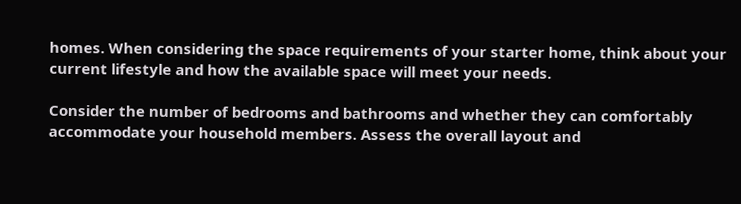homes. When considering the space requirements of your starter home, think about your current lifestyle and how the available space will meet your needs.

Consider the number of bedrooms and bathrooms and whether they can comfortably accommodate your household members. Assess the overall layout and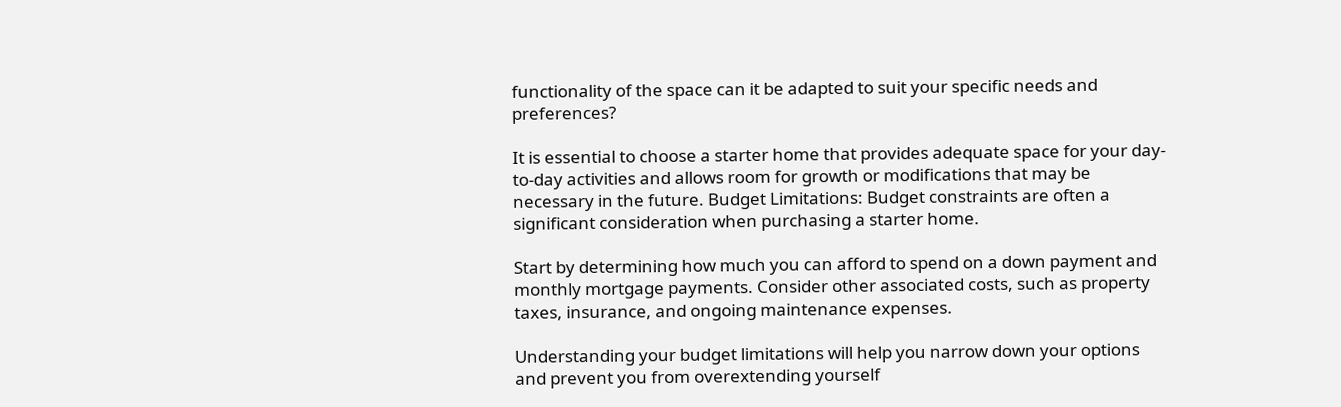functionality of the space can it be adapted to suit your specific needs and preferences?

It is essential to choose a starter home that provides adequate space for your day-to-day activities and allows room for growth or modifications that may be necessary in the future. Budget Limitations: Budget constraints are often a significant consideration when purchasing a starter home.

Start by determining how much you can afford to spend on a down payment and monthly mortgage payments. Consider other associated costs, such as property taxes, insurance, and ongoing maintenance expenses.

Understanding your budget limitations will help you narrow down your options and prevent you from overextending yourself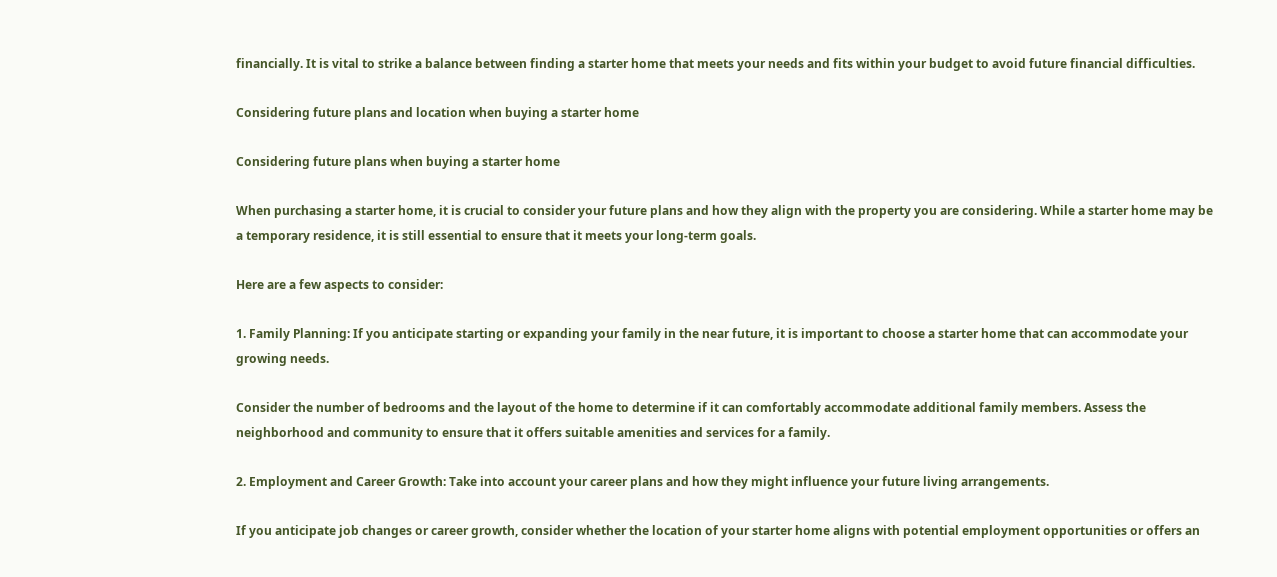financially. It is vital to strike a balance between finding a starter home that meets your needs and fits within your budget to avoid future financial difficulties.

Considering future plans and location when buying a starter home

Considering future plans when buying a starter home

When purchasing a starter home, it is crucial to consider your future plans and how they align with the property you are considering. While a starter home may be a temporary residence, it is still essential to ensure that it meets your long-term goals.

Here are a few aspects to consider:

1. Family Planning: If you anticipate starting or expanding your family in the near future, it is important to choose a starter home that can accommodate your growing needs.

Consider the number of bedrooms and the layout of the home to determine if it can comfortably accommodate additional family members. Assess the neighborhood and community to ensure that it offers suitable amenities and services for a family.

2. Employment and Career Growth: Take into account your career plans and how they might influence your future living arrangements.

If you anticipate job changes or career growth, consider whether the location of your starter home aligns with potential employment opportunities or offers an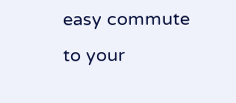easy commute to your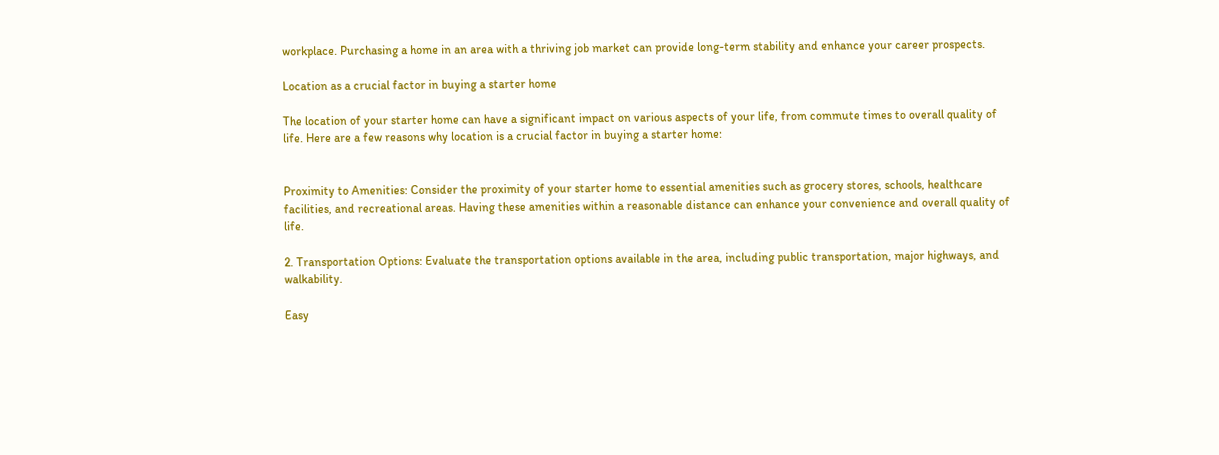workplace. Purchasing a home in an area with a thriving job market can provide long-term stability and enhance your career prospects.

Location as a crucial factor in buying a starter home

The location of your starter home can have a significant impact on various aspects of your life, from commute times to overall quality of life. Here are a few reasons why location is a crucial factor in buying a starter home:


Proximity to Amenities: Consider the proximity of your starter home to essential amenities such as grocery stores, schools, healthcare facilities, and recreational areas. Having these amenities within a reasonable distance can enhance your convenience and overall quality of life.

2. Transportation Options: Evaluate the transportation options available in the area, including public transportation, major highways, and walkability.

Easy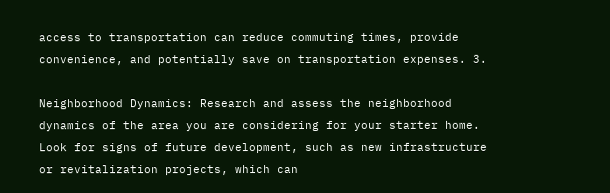access to transportation can reduce commuting times, provide convenience, and potentially save on transportation expenses. 3.

Neighborhood Dynamics: Research and assess the neighborhood dynamics of the area you are considering for your starter home. Look for signs of future development, such as new infrastructure or revitalization projects, which can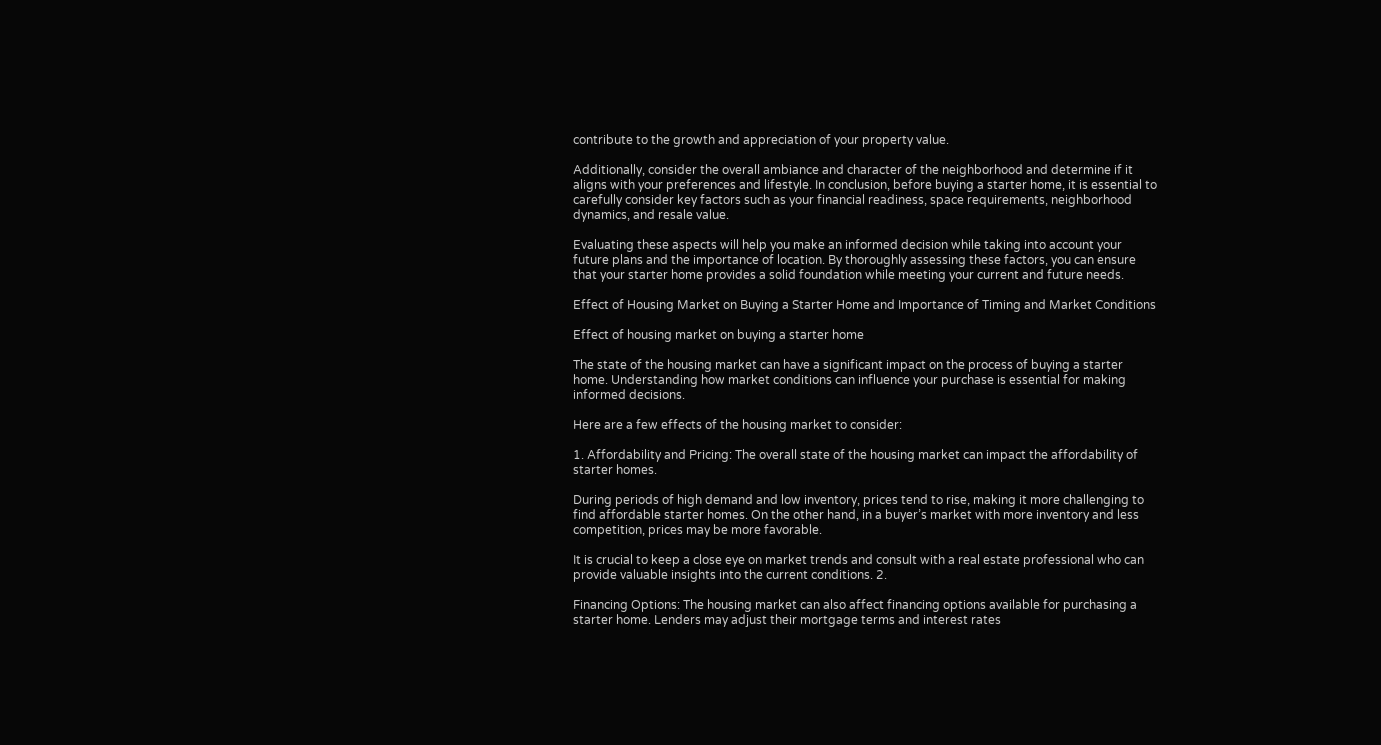contribute to the growth and appreciation of your property value.

Additionally, consider the overall ambiance and character of the neighborhood and determine if it aligns with your preferences and lifestyle. In conclusion, before buying a starter home, it is essential to carefully consider key factors such as your financial readiness, space requirements, neighborhood dynamics, and resale value.

Evaluating these aspects will help you make an informed decision while taking into account your future plans and the importance of location. By thoroughly assessing these factors, you can ensure that your starter home provides a solid foundation while meeting your current and future needs.

Effect of Housing Market on Buying a Starter Home and Importance of Timing and Market Conditions

Effect of housing market on buying a starter home

The state of the housing market can have a significant impact on the process of buying a starter home. Understanding how market conditions can influence your purchase is essential for making informed decisions.

Here are a few effects of the housing market to consider:

1. Affordability and Pricing: The overall state of the housing market can impact the affordability of starter homes.

During periods of high demand and low inventory, prices tend to rise, making it more challenging to find affordable starter homes. On the other hand, in a buyer’s market with more inventory and less competition, prices may be more favorable.

It is crucial to keep a close eye on market trends and consult with a real estate professional who can provide valuable insights into the current conditions. 2.

Financing Options: The housing market can also affect financing options available for purchasing a starter home. Lenders may adjust their mortgage terms and interest rates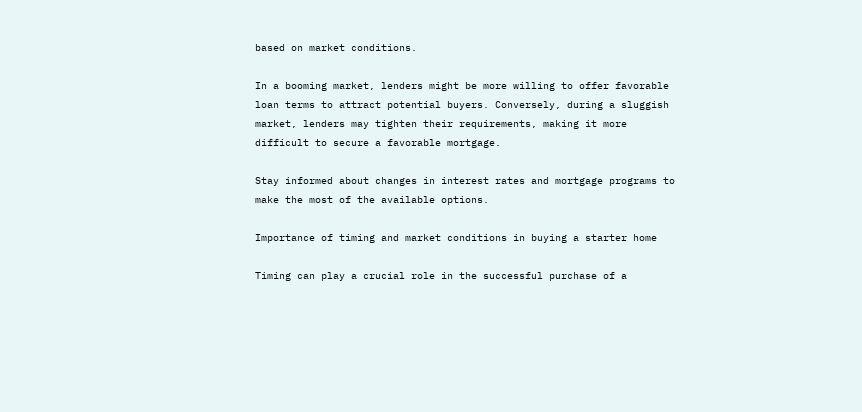based on market conditions.

In a booming market, lenders might be more willing to offer favorable loan terms to attract potential buyers. Conversely, during a sluggish market, lenders may tighten their requirements, making it more difficult to secure a favorable mortgage.

Stay informed about changes in interest rates and mortgage programs to make the most of the available options.

Importance of timing and market conditions in buying a starter home

Timing can play a crucial role in the successful purchase of a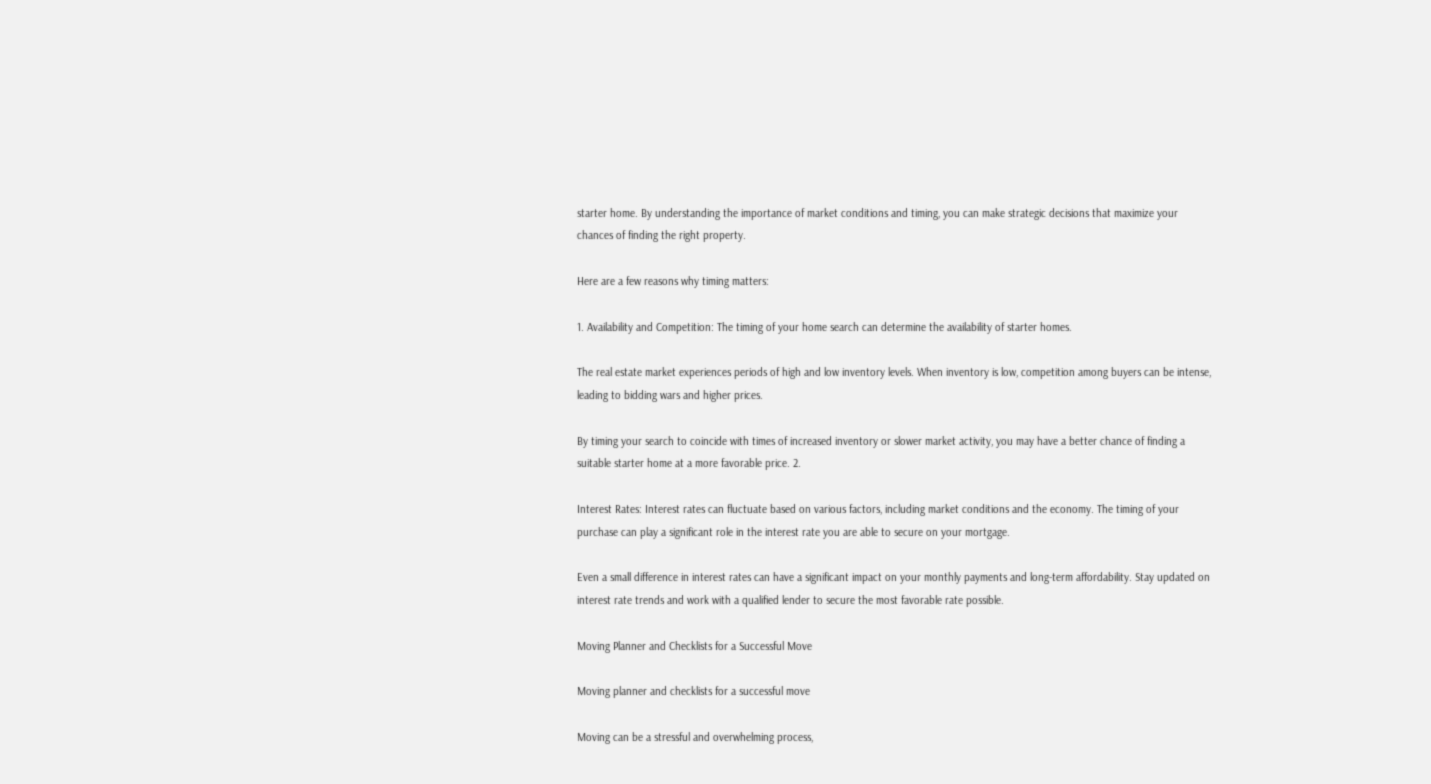starter home. By understanding the importance of market conditions and timing, you can make strategic decisions that maximize your chances of finding the right property.

Here are a few reasons why timing matters:

1. Availability and Competition: The timing of your home search can determine the availability of starter homes.

The real estate market experiences periods of high and low inventory levels. When inventory is low, competition among buyers can be intense, leading to bidding wars and higher prices.

By timing your search to coincide with times of increased inventory or slower market activity, you may have a better chance of finding a suitable starter home at a more favorable price. 2.

Interest Rates: Interest rates can fluctuate based on various factors, including market conditions and the economy. The timing of your purchase can play a significant role in the interest rate you are able to secure on your mortgage.

Even a small difference in interest rates can have a significant impact on your monthly payments and long-term affordability. Stay updated on interest rate trends and work with a qualified lender to secure the most favorable rate possible.

Moving Planner and Checklists for a Successful Move

Moving planner and checklists for a successful move

Moving can be a stressful and overwhelming process,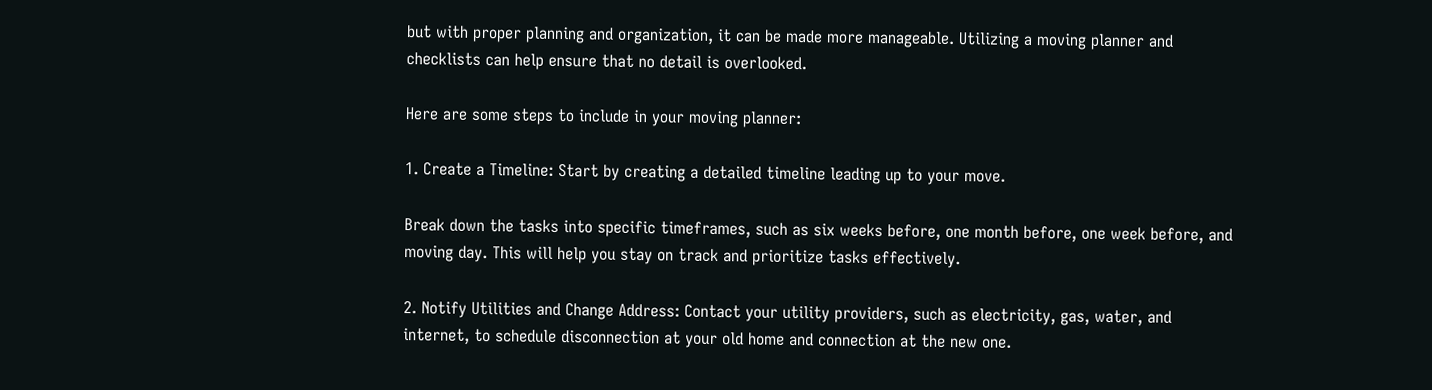but with proper planning and organization, it can be made more manageable. Utilizing a moving planner and checklists can help ensure that no detail is overlooked.

Here are some steps to include in your moving planner:

1. Create a Timeline: Start by creating a detailed timeline leading up to your move.

Break down the tasks into specific timeframes, such as six weeks before, one month before, one week before, and moving day. This will help you stay on track and prioritize tasks effectively.

2. Notify Utilities and Change Address: Contact your utility providers, such as electricity, gas, water, and internet, to schedule disconnection at your old home and connection at the new one.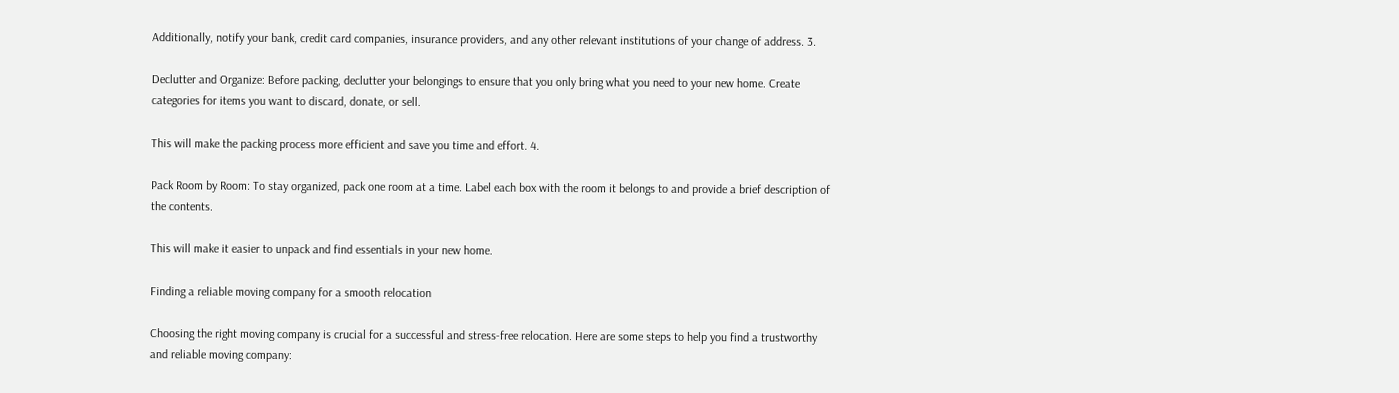Additionally, notify your bank, credit card companies, insurance providers, and any other relevant institutions of your change of address. 3.

Declutter and Organize: Before packing, declutter your belongings to ensure that you only bring what you need to your new home. Create categories for items you want to discard, donate, or sell.

This will make the packing process more efficient and save you time and effort. 4.

Pack Room by Room: To stay organized, pack one room at a time. Label each box with the room it belongs to and provide a brief description of the contents.

This will make it easier to unpack and find essentials in your new home.

Finding a reliable moving company for a smooth relocation

Choosing the right moving company is crucial for a successful and stress-free relocation. Here are some steps to help you find a trustworthy and reliable moving company: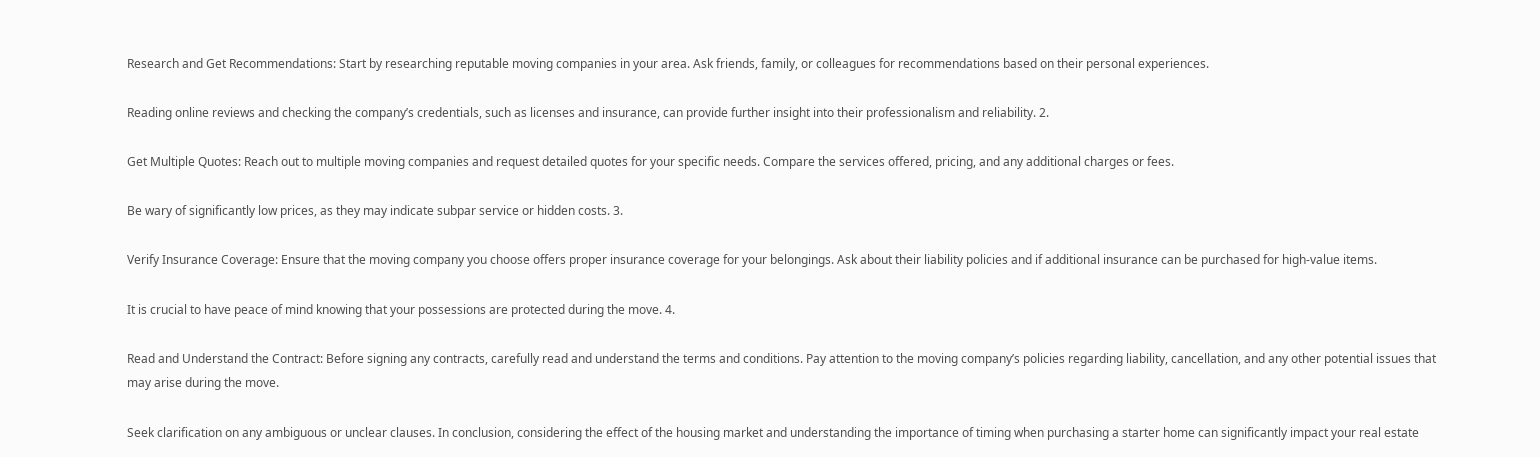Research and Get Recommendations: Start by researching reputable moving companies in your area. Ask friends, family, or colleagues for recommendations based on their personal experiences.

Reading online reviews and checking the company’s credentials, such as licenses and insurance, can provide further insight into their professionalism and reliability. 2.

Get Multiple Quotes: Reach out to multiple moving companies and request detailed quotes for your specific needs. Compare the services offered, pricing, and any additional charges or fees.

Be wary of significantly low prices, as they may indicate subpar service or hidden costs. 3.

Verify Insurance Coverage: Ensure that the moving company you choose offers proper insurance coverage for your belongings. Ask about their liability policies and if additional insurance can be purchased for high-value items.

It is crucial to have peace of mind knowing that your possessions are protected during the move. 4.

Read and Understand the Contract: Before signing any contracts, carefully read and understand the terms and conditions. Pay attention to the moving company’s policies regarding liability, cancellation, and any other potential issues that may arise during the move.

Seek clarification on any ambiguous or unclear clauses. In conclusion, considering the effect of the housing market and understanding the importance of timing when purchasing a starter home can significantly impact your real estate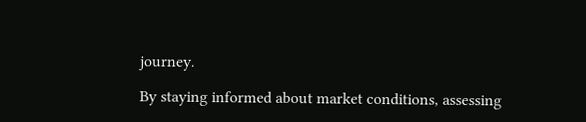journey.

By staying informed about market conditions, assessing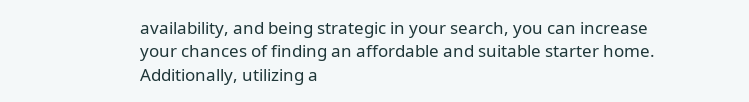availability, and being strategic in your search, you can increase your chances of finding an affordable and suitable starter home. Additionally, utilizing a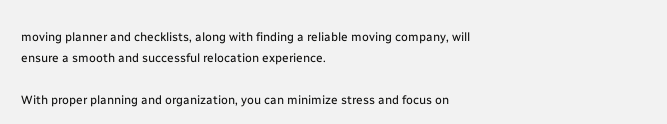moving planner and checklists, along with finding a reliable moving company, will ensure a smooth and successful relocation experience.

With proper planning and organization, you can minimize stress and focus on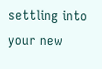settling into your new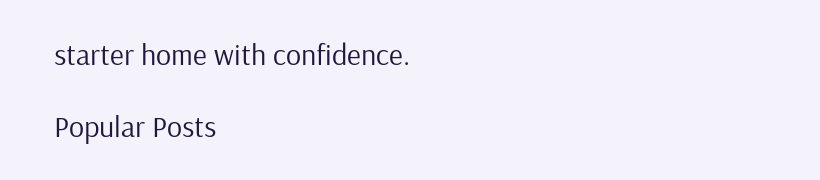starter home with confidence.

Popular Posts